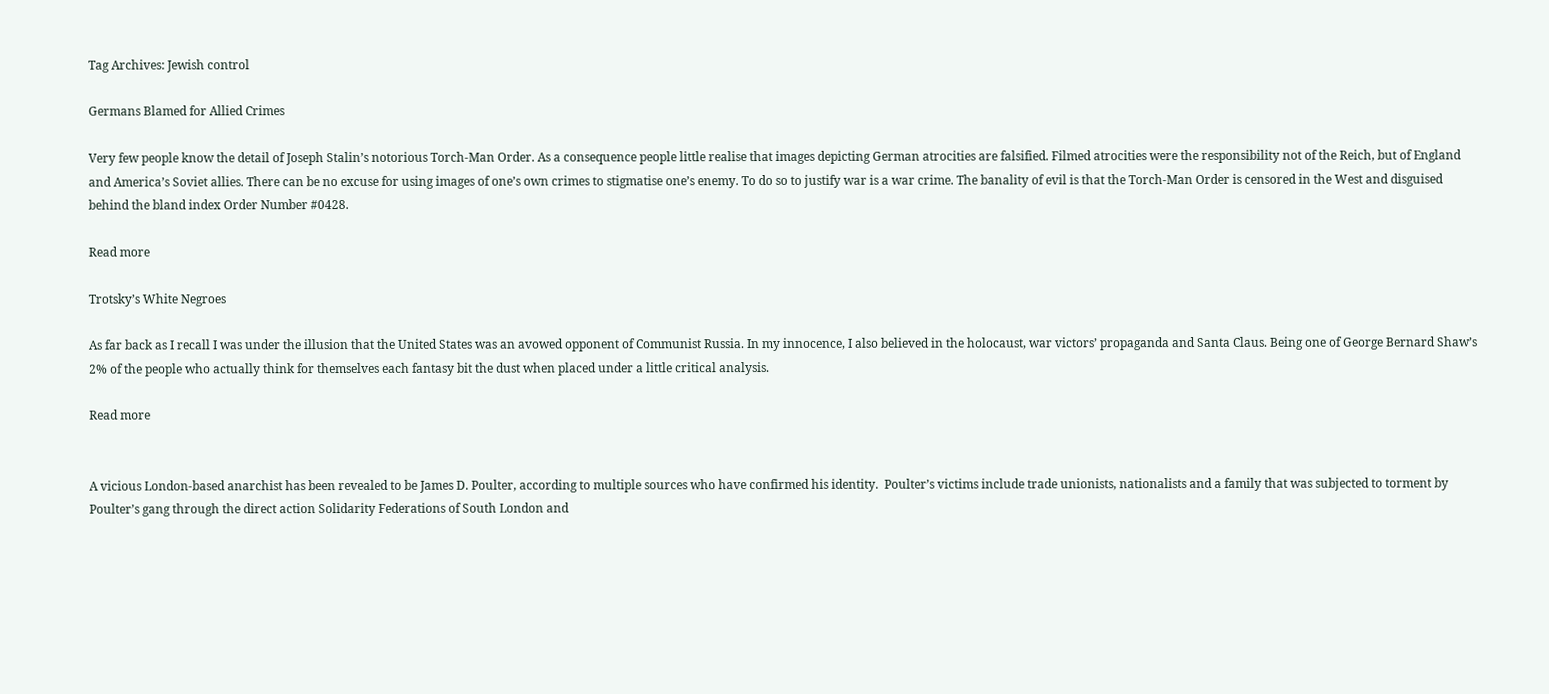Tag Archives: Jewish control

Germans Blamed for Allied Crimes

Very few people know the detail of Joseph Stalin’s notorious Torch-Man Order. As a consequence people little realise that images depicting German atrocities are falsified. Filmed atrocities were the responsibility not of the Reich, but of England and America’s Soviet allies. There can be no excuse for using images of one’s own crimes to stigmatise one’s enemy. To do so to justify war is a war crime. The banality of evil is that the Torch-Man Order is censored in the West and disguised behind the bland index Order Number #0428.

Read more

Trotsky’s White Negroes

As far back as I recall I was under the illusion that the United States was an avowed opponent of Communist Russia. In my innocence, I also believed in the holocaust, war victors’ propaganda and Santa Claus. Being one of George Bernard Shaw’s 2% of the people who actually think for themselves each fantasy bit the dust when placed under a little critical analysis.

Read more


A vicious London-based anarchist has been revealed to be James D. Poulter, according to multiple sources who have confirmed his identity.  Poulter’s victims include trade unionists, nationalists and a family that was subjected to torment by Poulter’s gang through the direct action Solidarity Federations of South London and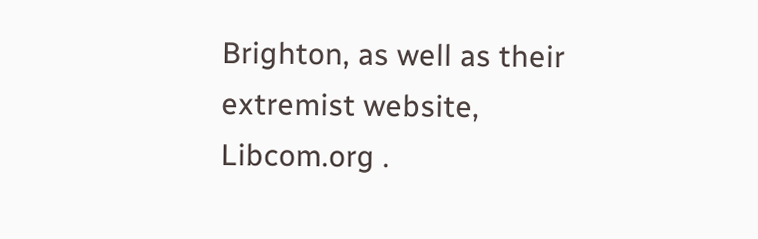Brighton, as well as their extremist website, Libcom.org .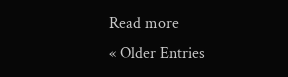Read more
« Older Entries